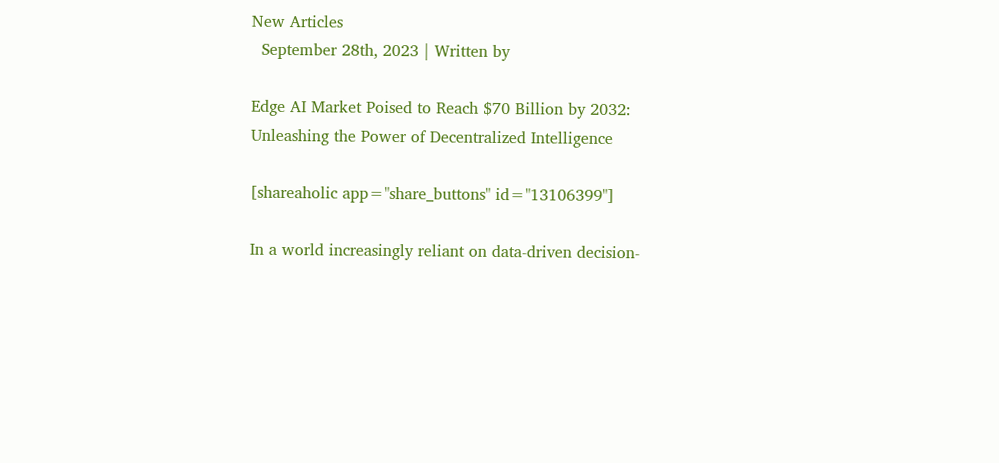New Articles
  September 28th, 2023 | Written by

Edge AI Market Poised to Reach $70 Billion by 2032: Unleashing the Power of Decentralized Intelligence

[shareaholic app="share_buttons" id="13106399"]

In a world increasingly reliant on data-driven decision-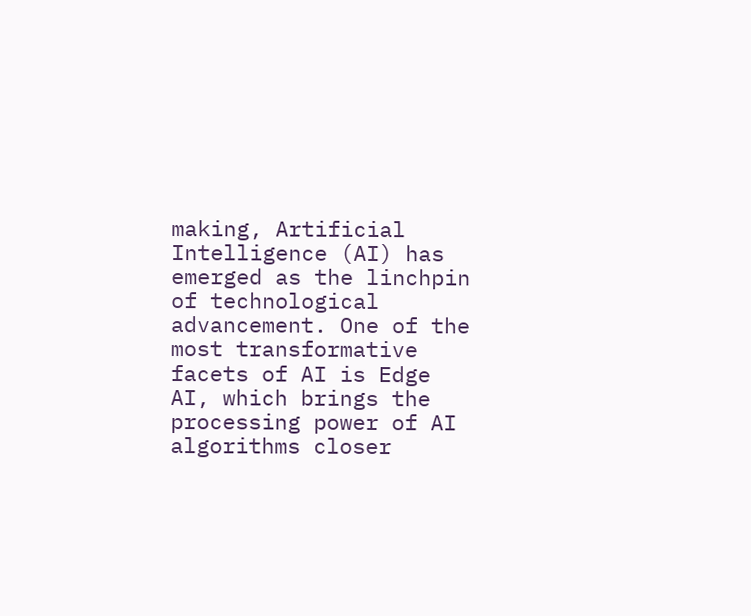making, Artificial Intelligence (AI) has emerged as the linchpin of technological advancement. One of the most transformative facets of AI is Edge AI, which brings the processing power of AI algorithms closer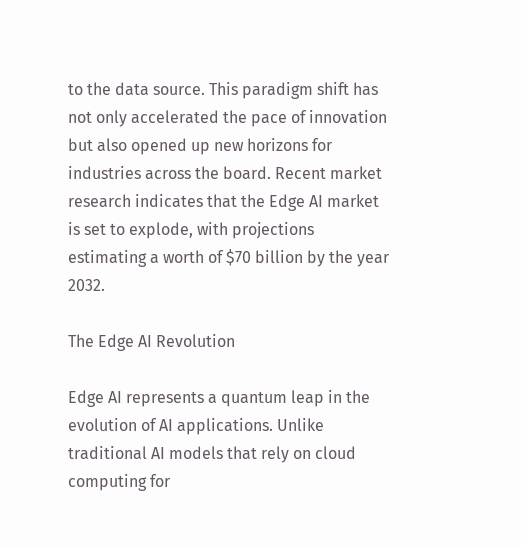to the data source. This paradigm shift has not only accelerated the pace of innovation but also opened up new horizons for industries across the board. Recent market research indicates that the Edge AI market is set to explode, with projections estimating a worth of $70 billion by the year 2032.

The Edge AI Revolution

Edge AI represents a quantum leap in the evolution of AI applications. Unlike traditional AI models that rely on cloud computing for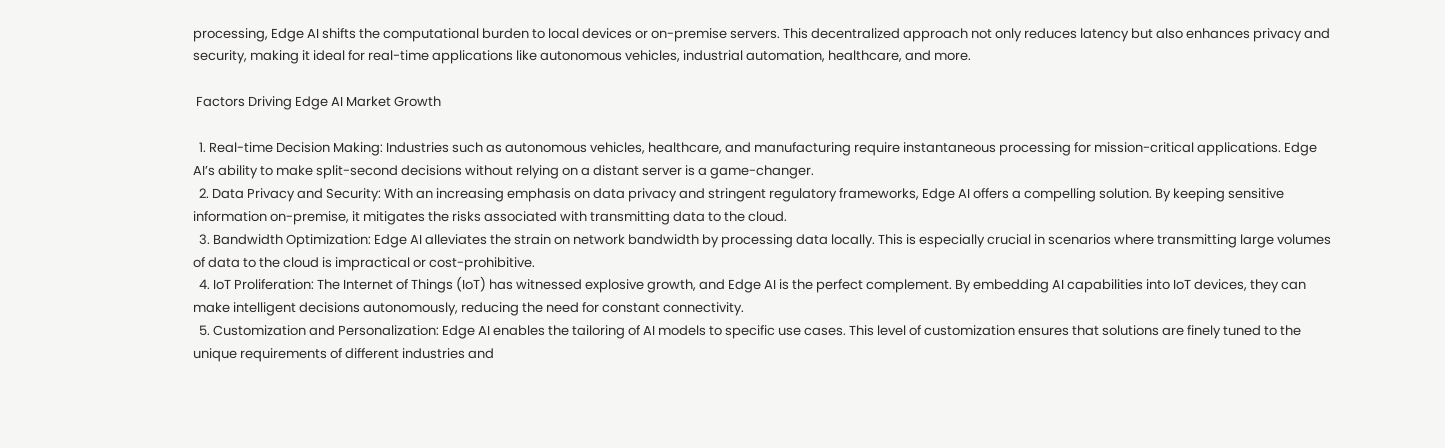processing, Edge AI shifts the computational burden to local devices or on-premise servers. This decentralized approach not only reduces latency but also enhances privacy and security, making it ideal for real-time applications like autonomous vehicles, industrial automation, healthcare, and more.

 Factors Driving Edge AI Market Growth

  1. Real-time Decision Making: Industries such as autonomous vehicles, healthcare, and manufacturing require instantaneous processing for mission-critical applications. Edge AI’s ability to make split-second decisions without relying on a distant server is a game-changer.
  2. Data Privacy and Security: With an increasing emphasis on data privacy and stringent regulatory frameworks, Edge AI offers a compelling solution. By keeping sensitive information on-premise, it mitigates the risks associated with transmitting data to the cloud.
  3. Bandwidth Optimization: Edge AI alleviates the strain on network bandwidth by processing data locally. This is especially crucial in scenarios where transmitting large volumes of data to the cloud is impractical or cost-prohibitive.
  4. IoT Proliferation: The Internet of Things (IoT) has witnessed explosive growth, and Edge AI is the perfect complement. By embedding AI capabilities into IoT devices, they can make intelligent decisions autonomously, reducing the need for constant connectivity.
  5. Customization and Personalization: Edge AI enables the tailoring of AI models to specific use cases. This level of customization ensures that solutions are finely tuned to the unique requirements of different industries and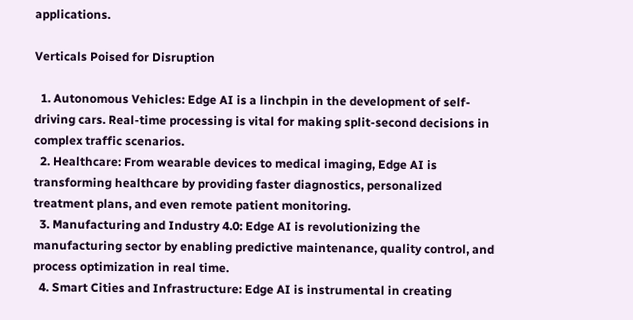applications.

Verticals Poised for Disruption

  1. Autonomous Vehicles: Edge AI is a linchpin in the development of self-driving cars. Real-time processing is vital for making split-second decisions in complex traffic scenarios.
  2. Healthcare: From wearable devices to medical imaging, Edge AI is transforming healthcare by providing faster diagnostics, personalized treatment plans, and even remote patient monitoring.
  3. Manufacturing and Industry 4.0: Edge AI is revolutionizing the manufacturing sector by enabling predictive maintenance, quality control, and process optimization in real time.
  4. Smart Cities and Infrastructure: Edge AI is instrumental in creating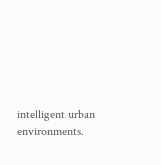intelligent urban environments.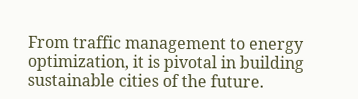From traffic management to energy optimization, it is pivotal in building sustainable cities of the future.